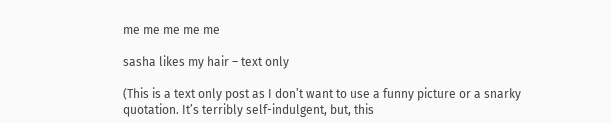me me me me me

sasha likes my hair – text only

(This is a text only post as I don’t want to use a funny picture or a snarky quotation. It’s terribly self-indulgent, but, this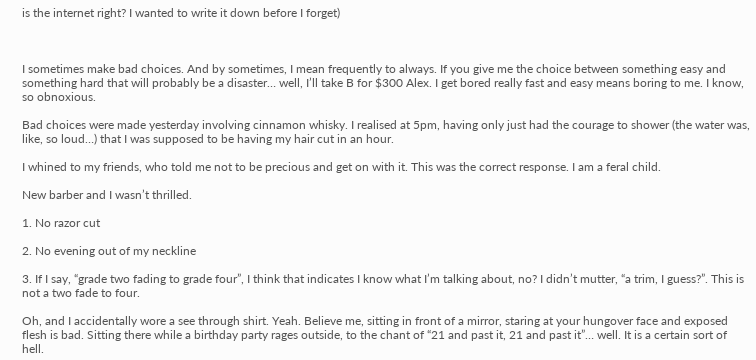is the internet right? I wanted to write it down before I forget)



I sometimes make bad choices. And by sometimes, I mean frequently to always. If you give me the choice between something easy and something hard that will probably be a disaster… well, I’ll take B for $300 Alex. I get bored really fast and easy means boring to me. I know, so obnoxious.

Bad choices were made yesterday involving cinnamon whisky. I realised at 5pm, having only just had the courage to shower (the water was, like, so loud…) that I was supposed to be having my hair cut in an hour.

I whined to my friends, who told me not to be precious and get on with it. This was the correct response. I am a feral child.

New barber and I wasn’t thrilled.

1. No razor cut

2. No evening out of my neckline

3. If I say, “grade two fading to grade four”, I think that indicates I know what I’m talking about, no? I didn’t mutter, “a trim, I guess?”. This is not a two fade to four.

Oh, and I accidentally wore a see through shirt. Yeah. Believe me, sitting in front of a mirror, staring at your hungover face and exposed flesh is bad. Sitting there while a birthday party rages outside, to the chant of “21 and past it, 21 and past it”… well. It is a certain sort of hell.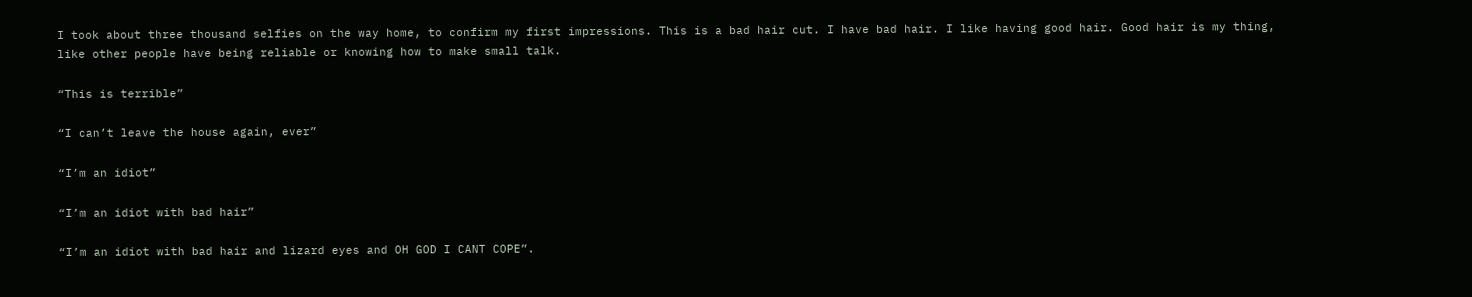I took about three thousand selfies on the way home, to confirm my first impressions. This is a bad hair cut. I have bad hair. I like having good hair. Good hair is my thing, like other people have being reliable or knowing how to make small talk.

“This is terrible”

“I can’t leave the house again, ever”

“I’m an idiot”

“I’m an idiot with bad hair”

“I’m an idiot with bad hair and lizard eyes and OH GOD I CANT COPE”.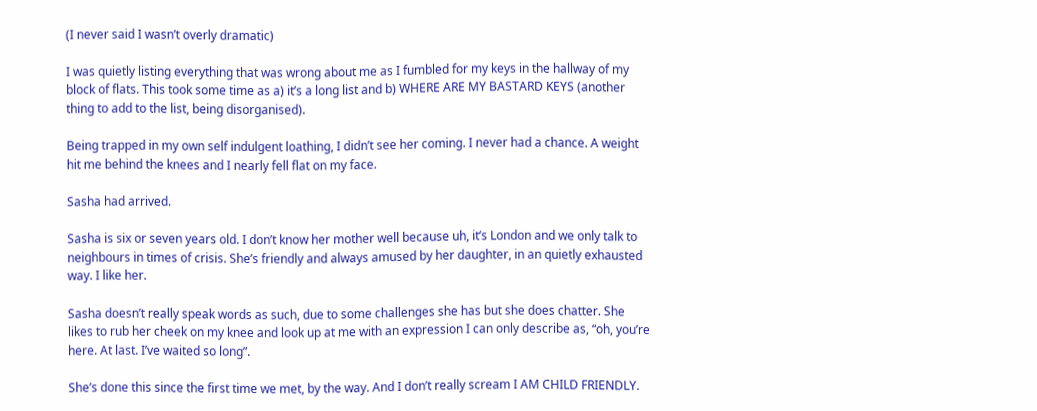(I never said I wasn’t overly dramatic)

I was quietly listing everything that was wrong about me as I fumbled for my keys in the hallway of my block of flats. This took some time as a) it’s a long list and b) WHERE ARE MY BASTARD KEYS (another thing to add to the list, being disorganised).

Being trapped in my own self indulgent loathing, I didn’t see her coming. I never had a chance. A weight hit me behind the knees and I nearly fell flat on my face.

Sasha had arrived.

Sasha is six or seven years old. I don’t know her mother well because uh, it’s London and we only talk to neighbours in times of crisis. She’s friendly and always amused by her daughter, in an quietly exhausted way. I like her.

Sasha doesn’t really speak words as such, due to some challenges she has but she does chatter. She likes to rub her cheek on my knee and look up at me with an expression I can only describe as, “oh, you’re here. At last. I’ve waited so long”.

She’s done this since the first time we met, by the way. And I don’t really scream I AM CHILD FRIENDLY.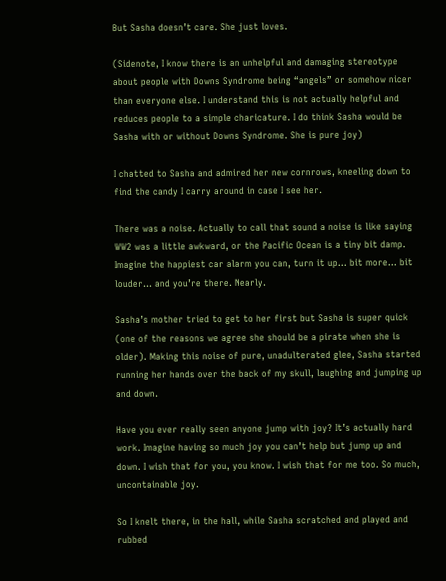But Sasha doesn’t care. She just loves.

(Sidenote, I know there is an unhelpful and damaging stereotype about people with Downs Syndrome being “angels” or somehow nicer than everyone else. I understand this is not actually helpful and reduces people to a simple charicature. I do think Sasha would be Sasha with or without Downs Syndrome. She is pure joy)

I chatted to Sasha and admired her new cornrows, kneeling down to find the candy I carry around in case I see her.

There was a noise. Actually to call that sound a noise is like saying WW2 was a little awkward, or the Pacific Ocean is a tiny bit damp. Imagine the happiest car alarm you can, turn it up… bit more… bit louder… and you’re there. Nearly.

Sasha’s mother tried to get to her first but Sasha is super quick (one of the reasons we agree she should be a pirate when she is older). Making this noise of pure, unadulterated glee, Sasha started running her hands over the back of my skull, laughing and jumping up and down.

Have you ever really seen anyone jump with joy? It’s actually hard work. Imagine having so much joy you can’t help but jump up and down. I wish that for you, you know. I wish that for me too. So much, uncontainable joy.

So I knelt there, in the hall, while Sasha scratched and played and rubbed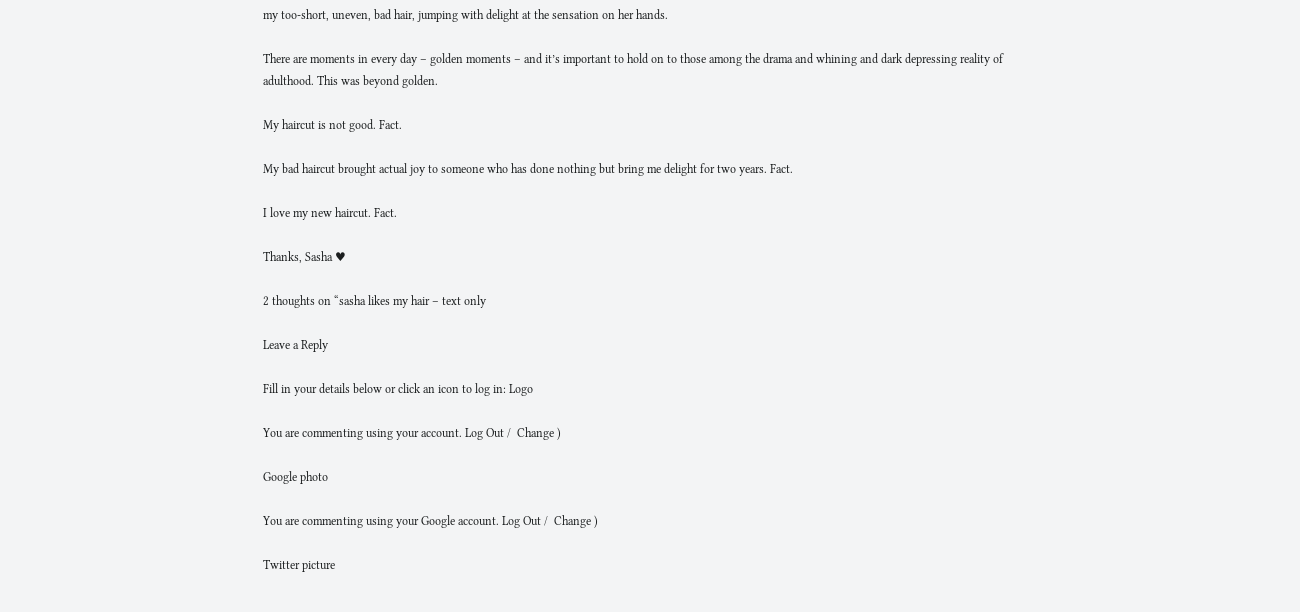my too-short, uneven, bad hair, jumping with delight at the sensation on her hands.

There are moments in every day – golden moments – and it’s important to hold on to those among the drama and whining and dark depressing reality of adulthood. This was beyond golden.

My haircut is not good. Fact.

My bad haircut brought actual joy to someone who has done nothing but bring me delight for two years. Fact.

I love my new haircut. Fact.

Thanks, Sasha ♥

2 thoughts on “sasha likes my hair – text only

Leave a Reply

Fill in your details below or click an icon to log in: Logo

You are commenting using your account. Log Out /  Change )

Google photo

You are commenting using your Google account. Log Out /  Change )

Twitter picture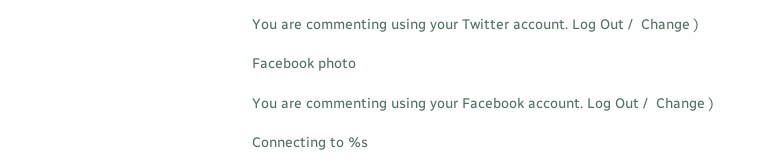You are commenting using your Twitter account. Log Out /  Change )

Facebook photo

You are commenting using your Facebook account. Log Out /  Change )

Connecting to %s